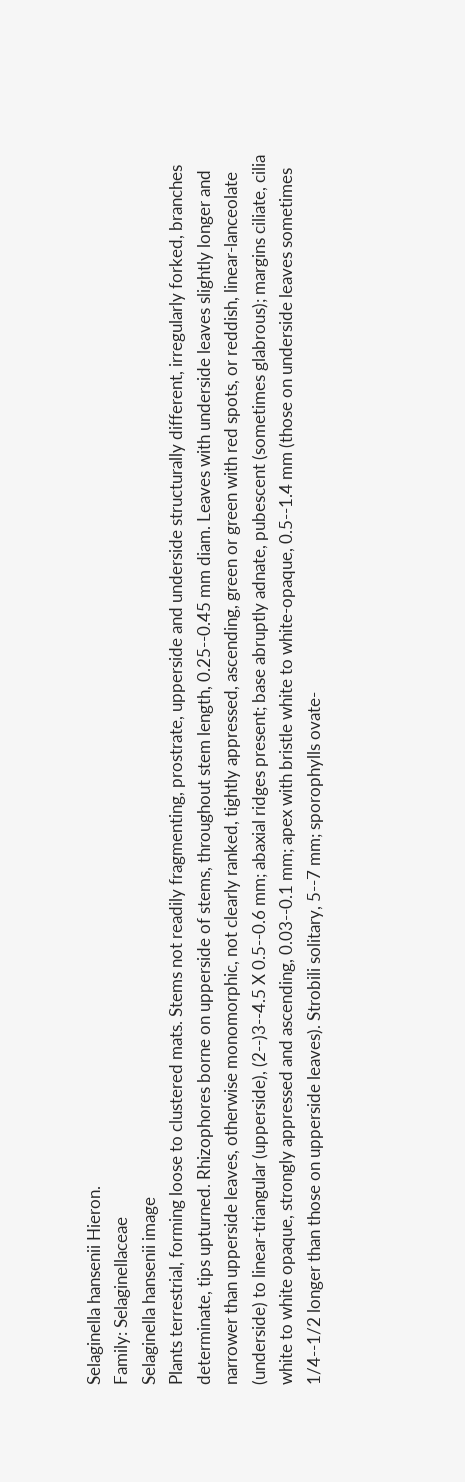Selaginella hansenii Hieron.
Family: Selaginellaceae
Selaginella hansenii image
Plants terrestrial, forming loose to clustered mats. Stems not readily fragmenting, prostrate, upperside and underside structurally different, irregularly forked, branches determinate, tips upturned. Rhizophores borne on upperside of stems, throughout stem length, 0.25--0.45 mm diam. Leaves with underside leaves slightly longer and narrower than upperside leaves, otherwise monomorphic, not clearly ranked, tightly appressed, ascending, green or green with red spots, or reddish, linear-lanceolate (underside) to linear-triangular (upperside), (2--)3--4.5 X 0.5--0.6 mm; abaxial ridges present; base abruptly adnate, pubescent (sometimes glabrous); margins ciliate, cilia white to white opaque, strongly appressed and ascending, 0.03--0.1 mm; apex with bristle white to white-opaque, 0.5--1.4 mm (those on underside leaves sometimes 1/4--1/2 longer than those on upperside leaves). Strobili solitary, 5--7 mm; sporophylls ovate-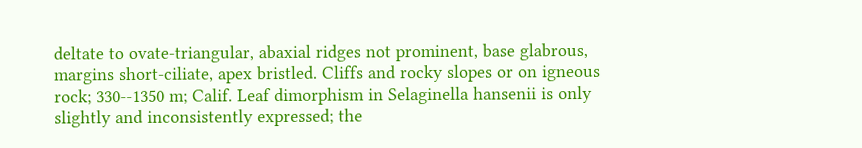deltate to ovate-triangular, abaxial ridges not prominent, base glabrous, margins short-ciliate, apex bristled. Cliffs and rocky slopes or on igneous rock; 330--1350 m; Calif. Leaf dimorphism in Selaginella hansenii is only slightly and inconsistently expressed; the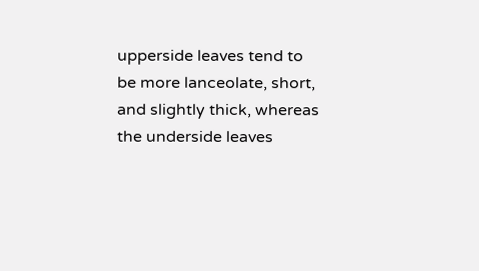upperside leaves tend to be more lanceolate, short, and slightly thick, whereas the underside leaves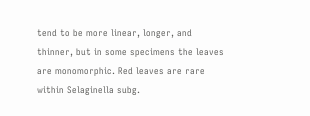tend to be more linear, longer, and thinner, but in some specimens the leaves are monomorphic. Red leaves are rare within Selaginella subg.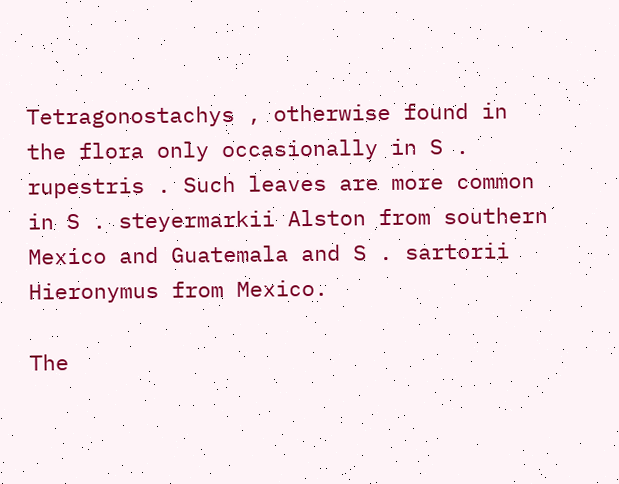Tetragonostachys , otherwise found in the flora only occasionally in S . rupestris . Such leaves are more common in S . steyermarkii Alston from southern Mexico and Guatemala and S . sartorii Hieronymus from Mexico.

The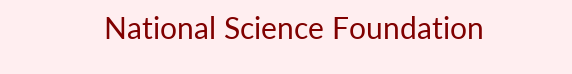National Science Foundation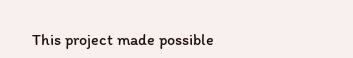This project made possible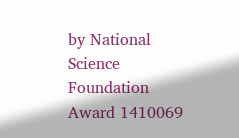by National Science Foundation Award 1410069